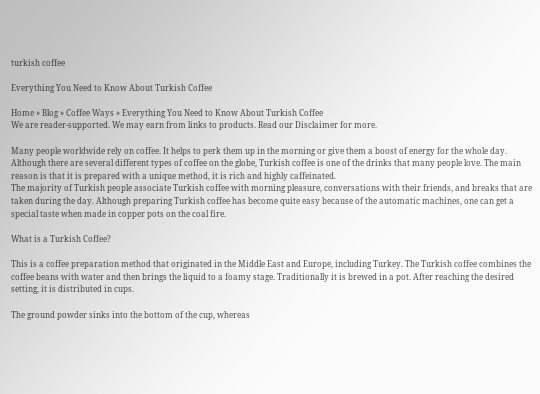turkish coffee

Everything You Need to Know About Turkish Coffee

Home » Blog » Coffee Ways » Everything You Need to Know About Turkish Coffee
We are reader-supported. We may earn from links to products. Read our Disclaimer for more.

Many people worldwide rely on coffee. It helps to perk them up in the morning or give them a boost of energy for the whole day. Although there are several different types of coffee on the globe, Turkish coffee is one of the drinks that many people love. The main reason is that it is prepared with a unique method, it is rich and highly caffeinated.
The majority of Turkish people associate Turkish coffee with morning pleasure, conversations with their friends, and breaks that are taken during the day. Although preparing Turkish coffee has become quite easy because of the automatic machines, one can get a special taste when made in copper pots on the coal fire.

What is a Turkish Coffee?

This is a coffee preparation method that originated in the Middle East and Europe, including Turkey. The Turkish coffee combines the coffee beans with water and then brings the liquid to a foamy stage. Traditionally it is brewed in a pot. After reaching the desired setting, it is distributed in cups.

The ground powder sinks into the bottom of the cup, whereas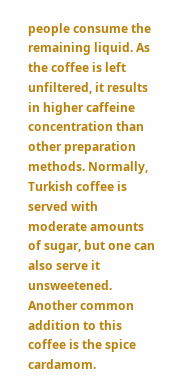people consume the remaining liquid. As the coffee is left unfiltered, it results in higher caffeine concentration than other preparation methods. Normally, Turkish coffee is served with moderate amounts of sugar, but one can also serve it unsweetened. Another common addition to this coffee is the spice cardamom.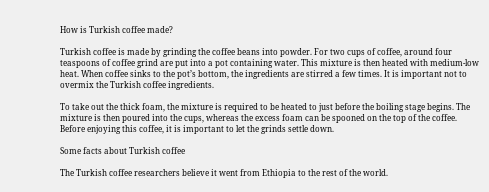How is Turkish coffee made?

Turkish coffee is made by grinding the coffee beans into powder. For two cups of coffee, around four teaspoons of coffee grind are put into a pot containing water. This mixture is then heated with medium-low heat. When coffee sinks to the pot’s bottom, the ingredients are stirred a few times. It is important not to overmix the Turkish coffee ingredients.

To take out the thick foam, the mixture is required to be heated to just before the boiling stage begins. The mixture is then poured into the cups, whereas the excess foam can be spooned on the top of the coffee. Before enjoying this coffee, it is important to let the grinds settle down.

Some facts about Turkish coffee

The Turkish coffee researchers believe it went from Ethiopia to the rest of the world.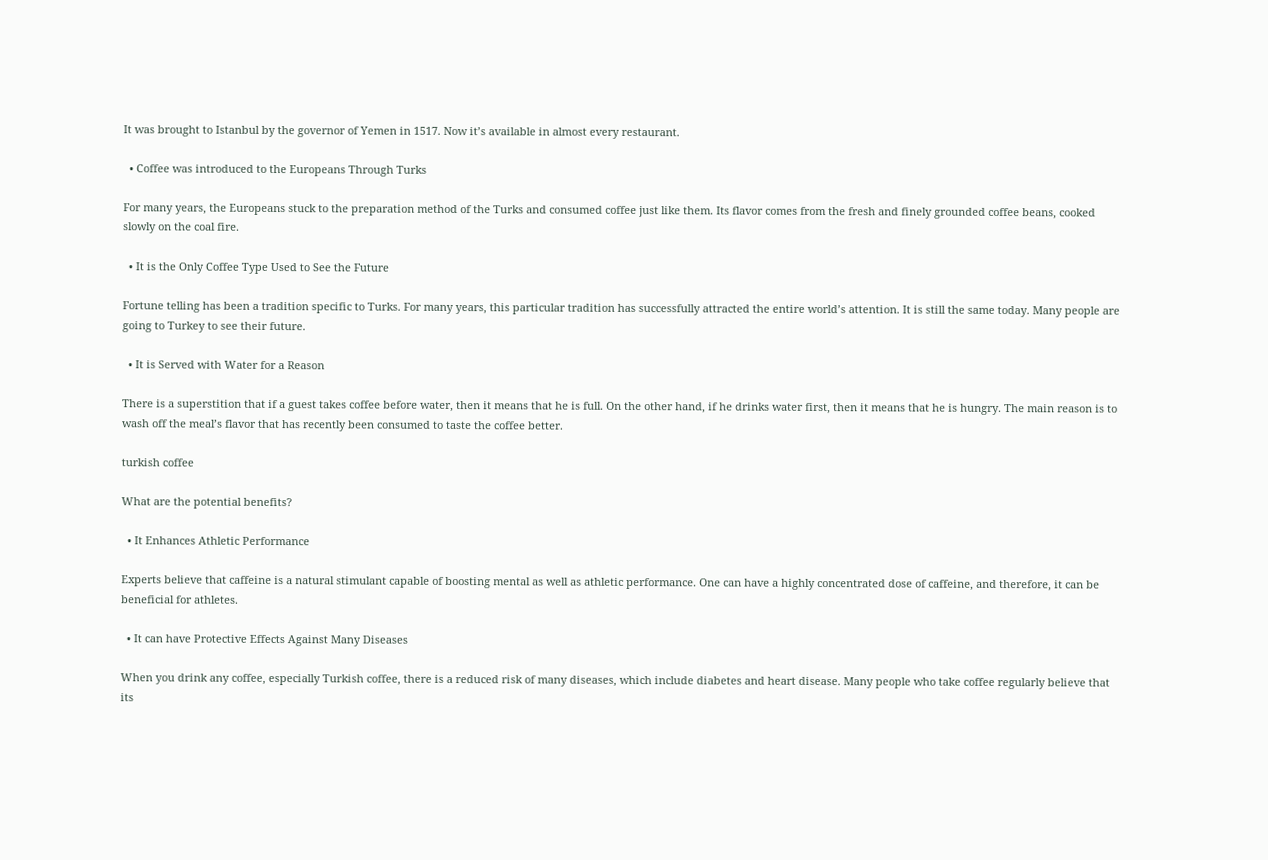It was brought to Istanbul by the governor of Yemen in 1517. Now it’s available in almost every restaurant.

  • Coffee was introduced to the Europeans Through Turks

For many years, the Europeans stuck to the preparation method of the Turks and consumed coffee just like them. Its flavor comes from the fresh and finely grounded coffee beans, cooked slowly on the coal fire.

  • It is the Only Coffee Type Used to See the Future

Fortune telling has been a tradition specific to Turks. For many years, this particular tradition has successfully attracted the entire world’s attention. It is still the same today. Many people are going to Turkey to see their future.

  • It is Served with Water for a Reason

There is a superstition that if a guest takes coffee before water, then it means that he is full. On the other hand, if he drinks water first, then it means that he is hungry. The main reason is to wash off the meal’s flavor that has recently been consumed to taste the coffee better.

turkish coffee

What are the potential benefits?

  • It Enhances Athletic Performance

Experts believe that caffeine is a natural stimulant capable of boosting mental as well as athletic performance. One can have a highly concentrated dose of caffeine, and therefore, it can be beneficial for athletes.

  • It can have Protective Effects Against Many Diseases

When you drink any coffee, especially Turkish coffee, there is a reduced risk of many diseases, which include diabetes and heart disease. Many people who take coffee regularly believe that its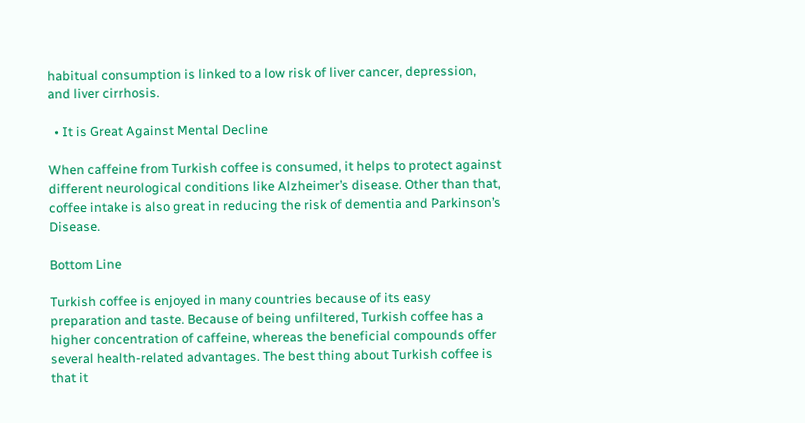habitual consumption is linked to a low risk of liver cancer, depression, and liver cirrhosis.

  • It is Great Against Mental Decline

When caffeine from Turkish coffee is consumed, it helps to protect against different neurological conditions like Alzheimer’s disease. Other than that, coffee intake is also great in reducing the risk of dementia and Parkinson’s Disease.

Bottom Line

Turkish coffee is enjoyed in many countries because of its easy preparation and taste. Because of being unfiltered, Turkish coffee has a higher concentration of caffeine, whereas the beneficial compounds offer several health-related advantages. The best thing about Turkish coffee is that it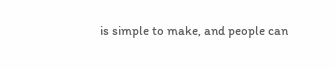is simple to make, and people can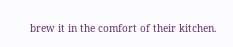brew it in the comfort of their kitchen.